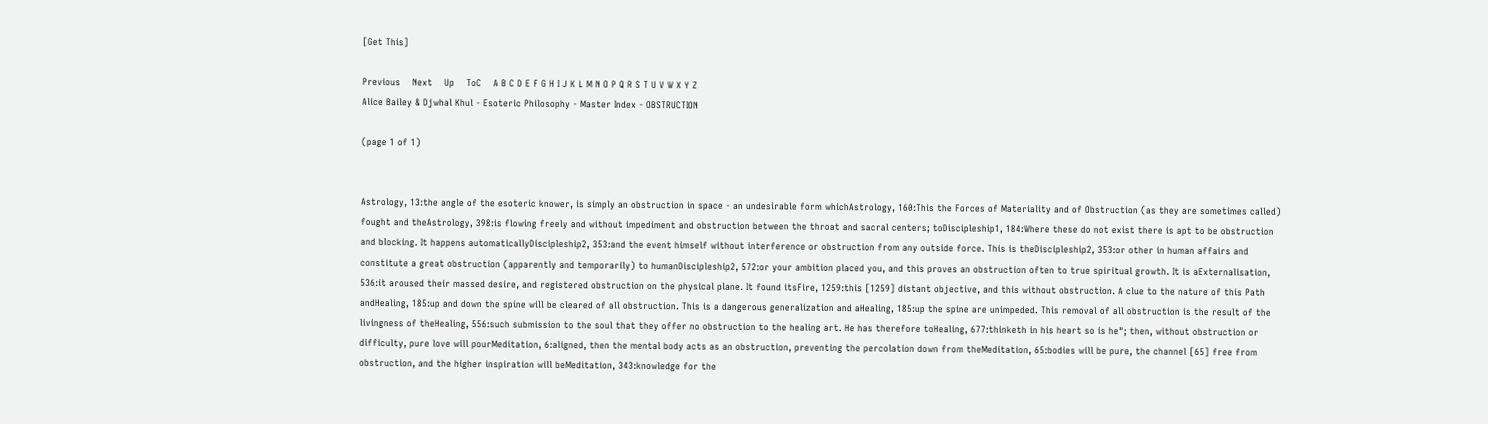[Get This]

Previous    Next    Up    ToC    A B C D E F G H I J K L M N O P Q R S T U V W X Y Z
Alice Bailey & Djwhal Khul - Esoteric Philosophy - Master Index - OBSTRUCTION

(page 1 of 1)


Astrology, 13:the angle of the esoteric knower, is simply an obstruction in space - an undesirable form whichAstrology, 160:This the Forces of Materiality and of Obstruction (as they are sometimes called) fought and theAstrology, 398:is flowing freely and without impediment and obstruction between the throat and sacral centers; toDiscipleship1, 184:Where these do not exist there is apt to be obstruction and blocking. It happens automaticallyDiscipleship2, 353:and the event himself without interference or obstruction from any outside force. This is theDiscipleship2, 353:or other in human affairs and constitute a great obstruction (apparently and temporarily) to humanDiscipleship2, 572:or your ambition placed you, and this proves an obstruction often to true spiritual growth. It is aExternalisation, 536:it aroused their massed desire, and registered obstruction on the physical plane. It found itsFire, 1259:this [1259] distant objective, and this without obstruction. A clue to the nature of this Path andHealing, 185:up and down the spine will be cleared of all obstruction. This is a dangerous generalization and aHealing, 185:up the spine are unimpeded. This removal of all obstruction is the result of the livingness of theHealing, 556:such submission to the soul that they offer no obstruction to the healing art. He has therefore toHealing, 677:thinketh in his heart so is he"; then, without obstruction or difficulty, pure love will pourMeditation, 6:aligned, then the mental body acts as an obstruction, preventing the percolation down from theMeditation, 65:bodies will be pure, the channel [65] free from obstruction, and the higher inspiration will beMeditation, 343:knowledge for the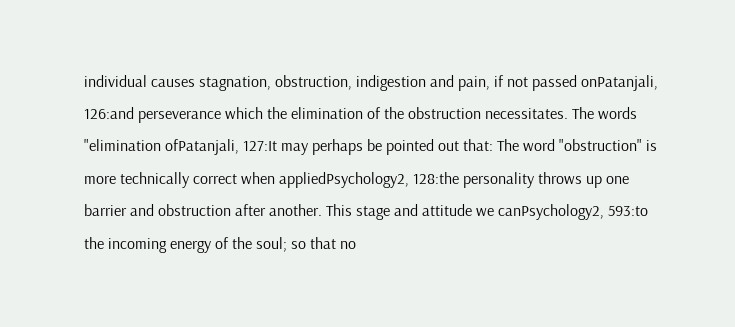individual causes stagnation, obstruction, indigestion and pain, if not passed onPatanjali, 126:and perseverance which the elimination of the obstruction necessitates. The words "elimination ofPatanjali, 127:It may perhaps be pointed out that: The word "obstruction" is more technically correct when appliedPsychology2, 128:the personality throws up one barrier and obstruction after another. This stage and attitude we canPsychology2, 593:to the incoming energy of the soul; so that no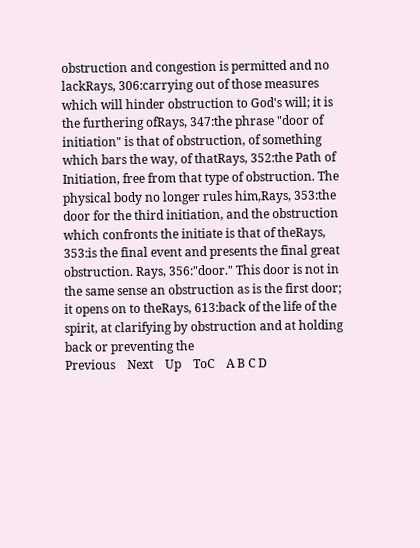obstruction and congestion is permitted and no lackRays, 306:carrying out of those measures which will hinder obstruction to God's will; it is the furthering ofRays, 347:the phrase "door of initiation" is that of obstruction, of something which bars the way, of thatRays, 352:the Path of Initiation, free from that type of obstruction. The physical body no longer rules him,Rays, 353:the door for the third initiation, and the obstruction which confronts the initiate is that of theRays, 353:is the final event and presents the final great obstruction. Rays, 356:"door." This door is not in the same sense an obstruction as is the first door; it opens on to theRays, 613:back of the life of the spirit, at clarifying by obstruction and at holding back or preventing the
Previous    Next    Up    ToC    A B C D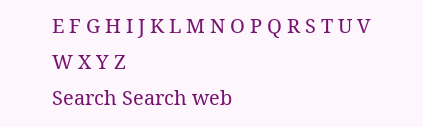E F G H I J K L M N O P Q R S T U V W X Y Z
Search Search web